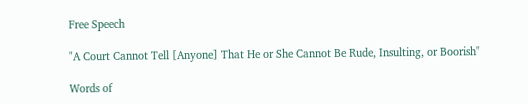Free Speech

"A Court Cannot Tell [Anyone] That He or She Cannot Be Rude, Insulting, or Boorish"

Words of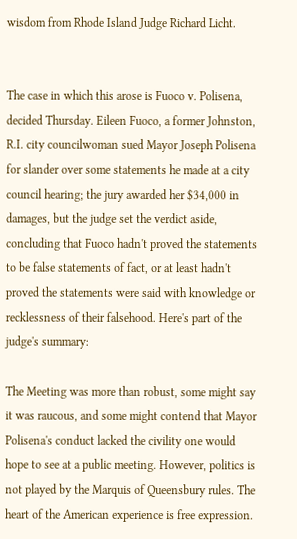wisdom from Rhode Island Judge Richard Licht.


The case in which this arose is Fuoco v. Polisena, decided Thursday. Eileen Fuoco, a former Johnston, R.I. city councilwoman sued Mayor Joseph Polisena for slander over some statements he made at a city council hearing; the jury awarded her $34,000 in damages, but the judge set the verdict aside, concluding that Fuoco hadn't proved the statements to be false statements of fact, or at least hadn't proved the statements were said with knowledge or recklessness of their falsehood. Here's part of the judge's summary:

The Meeting was more than robust, some might say it was raucous, and some might contend that Mayor Polisena's conduct lacked the civility one would hope to see at a public meeting. However, politics is not played by the Marquis of Queensbury rules. The heart of the American experience is free expression.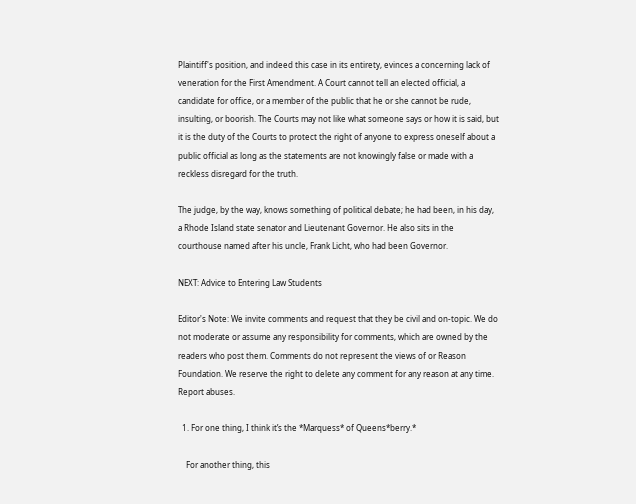Plaintiff's position, and indeed this case in its entirety, evinces a concerning lack of veneration for the First Amendment. A Court cannot tell an elected official, a candidate for office, or a member of the public that he or she cannot be rude, insulting, or boorish. The Courts may not like what someone says or how it is said, but it is the duty of the Courts to protect the right of anyone to express oneself about a public official as long as the statements are not knowingly false or made with a reckless disregard for the truth.

The judge, by the way, knows something of political debate; he had been, in his day, a Rhode Island state senator and Lieutenant Governor. He also sits in the courthouse named after his uncle, Frank Licht, who had been Governor.

NEXT: Advice to Entering Law Students

Editor's Note: We invite comments and request that they be civil and on-topic. We do not moderate or assume any responsibility for comments, which are owned by the readers who post them. Comments do not represent the views of or Reason Foundation. We reserve the right to delete any comment for any reason at any time. Report abuses.

  1. For one thing, I think it’s the *Marquess* of Queens*berry.*

    For another thing, this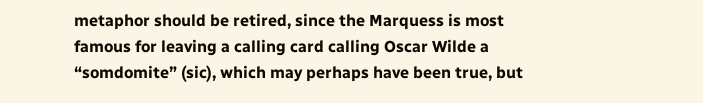metaphor should be retired, since the Marquess is most famous for leaving a calling card calling Oscar Wilde a “somdomite” (sic), which may perhaps have been true, but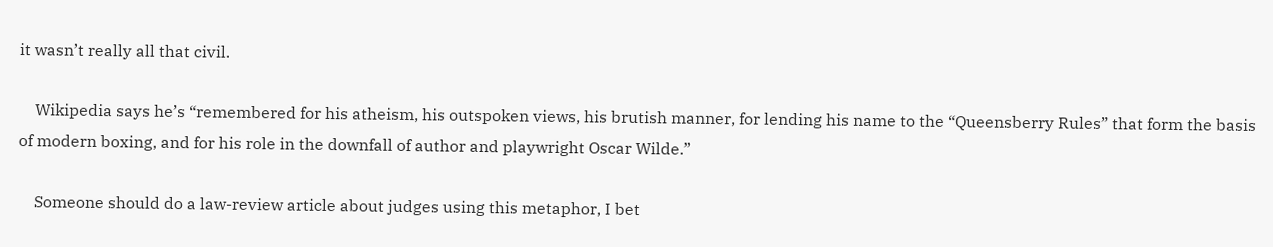it wasn’t really all that civil.

    Wikipedia says he’s “remembered for his atheism, his outspoken views, his brutish manner, for lending his name to the “Queensberry Rules” that form the basis of modern boxing, and for his role in the downfall of author and playwright Oscar Wilde.”

    Someone should do a law-review article about judges using this metaphor, I bet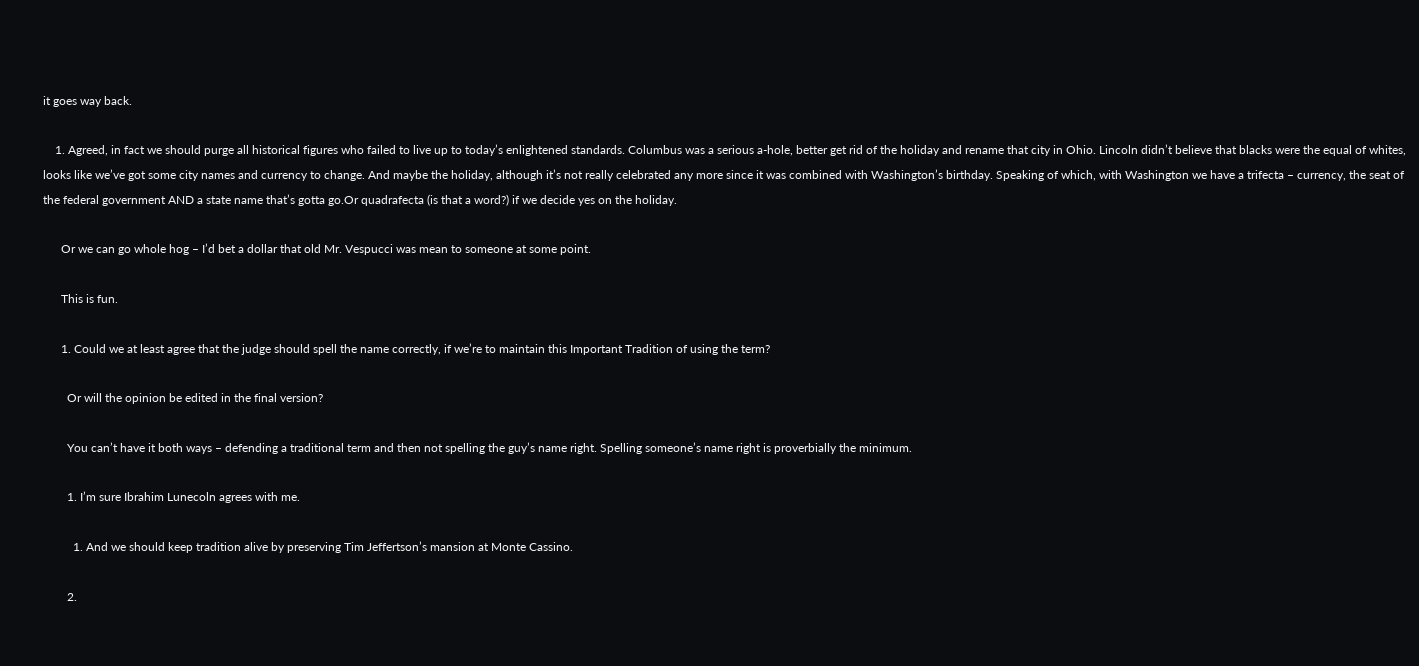it goes way back.

    1. Agreed, in fact we should purge all historical figures who failed to live up to today’s enlightened standards. Columbus was a serious a-hole, better get rid of the holiday and rename that city in Ohio. Lincoln didn’t believe that blacks were the equal of whites, looks like we’ve got some city names and currency to change. And maybe the holiday, although it’s not really celebrated any more since it was combined with Washington’s birthday. Speaking of which, with Washington we have a trifecta – currency, the seat of the federal government AND a state name that’s gotta go.Or quadrafecta (is that a word?) if we decide yes on the holiday.

      Or we can go whole hog – I’d bet a dollar that old Mr. Vespucci was mean to someone at some point.

      This is fun.

      1. Could we at least agree that the judge should spell the name correctly, if we’re to maintain this Important Tradition of using the term?

        Or will the opinion be edited in the final version?

        You can’t have it both ways – defending a traditional term and then not spelling the guy’s name right. Spelling someone’s name right is proverbially the minimum.

        1. I’m sure Ibrahim Lunecoln agrees with me.

          1. And we should keep tradition alive by preserving Tim Jeffertson’s mansion at Monte Cassino.

        2.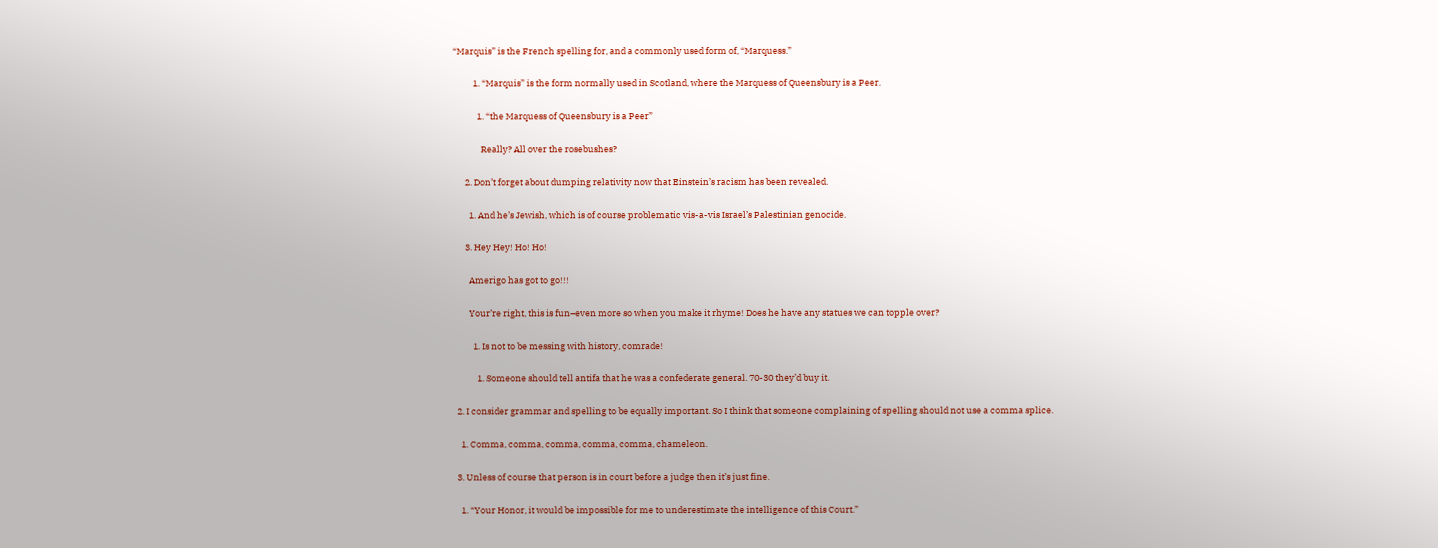“Marquis” is the French spelling for, and a commonly used form of, “Marquess.”

          1. “Marquis” is the form normally used in Scotland, where the Marquess of Queensbury is a Peer.

            1. “the Marquess of Queensbury is a Peer”

              Really? All over the rosebushes?

      2. Don’t forget about dumping relativity now that Einstein’s racism has been revealed.

        1. And he’s Jewish, which is of course problematic vis-a-vis Israel’s Palestinian genocide.

      3. Hey Hey! Ho! Ho!

        Amerigo has got to go!!!

        Your’re right, this is fun–even more so when you make it rhyme! Does he have any statues we can topple over?

          1. Is not to be messing with history, comrade!

            1. Someone should tell antifa that he was a confederate general. 70-30 they’d buy it.

  2. I consider grammar and spelling to be equally important. So I think that someone complaining of spelling should not use a comma splice.

    1. Comma, comma, comma, comma, comma, chameleon.

  3. Unless of course that person is in court before a judge then it’s just fine.

    1. “Your Honor, it would be impossible for me to underestimate the intelligence of this Court.”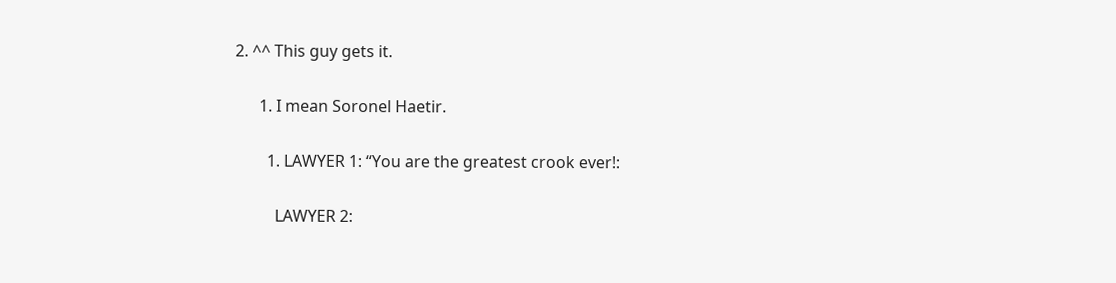2. ^^ This guy gets it.

      1. I mean Soronel Haetir.

        1. LAWYER 1: “You are the greatest crook ever!:

          LAWYER 2: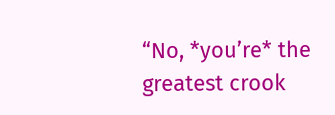“No, *you’re* the greatest crook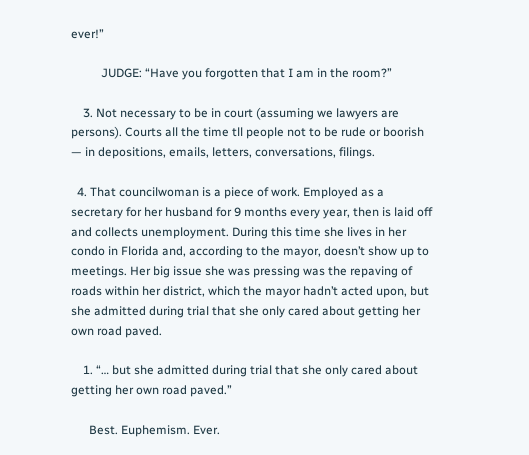ever!”

          JUDGE: “Have you forgotten that I am in the room?”

    3. Not necessary to be in court (assuming we lawyers are persons). Courts all the time tll people not to be rude or boorish — in depositions, emails, letters, conversations, filings.

  4. That councilwoman is a piece of work. Employed as a secretary for her husband for 9 months every year, then is laid off and collects unemployment. During this time she lives in her condo in Florida and, according to the mayor, doesn’t show up to meetings. Her big issue she was pressing was the repaving of roads within her district, which the mayor hadn’t acted upon, but she admitted during trial that she only cared about getting her own road paved.

    1. “… but she admitted during trial that she only cared about getting her own road paved.”

      Best. Euphemism. Ever.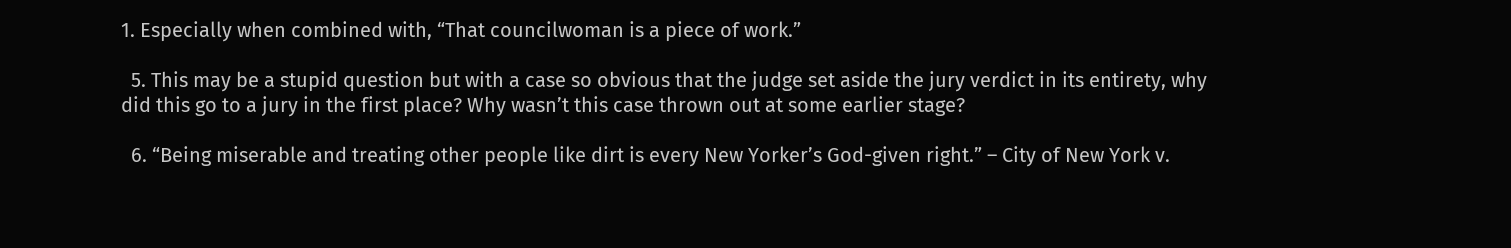1. Especially when combined with, “That councilwoman is a piece of work.”

  5. This may be a stupid question but with a case so obvious that the judge set aside the jury verdict in its entirety, why did this go to a jury in the first place? Why wasn’t this case thrown out at some earlier stage?

  6. “Being miserable and treating other people like dirt is every New Yorker’s God-given right.” – City of New York v.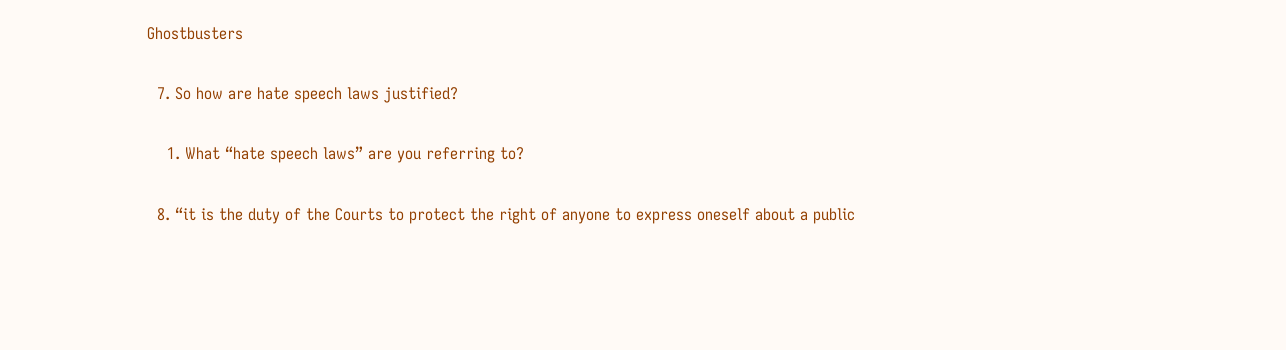Ghostbusters

  7. So how are hate speech laws justified?

    1. What “hate speech laws” are you referring to?

  8. “it is the duty of the Courts to protect the right of anyone to express oneself about a public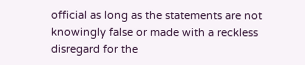official as long as the statements are not knowingly false or made with a reckless disregard for the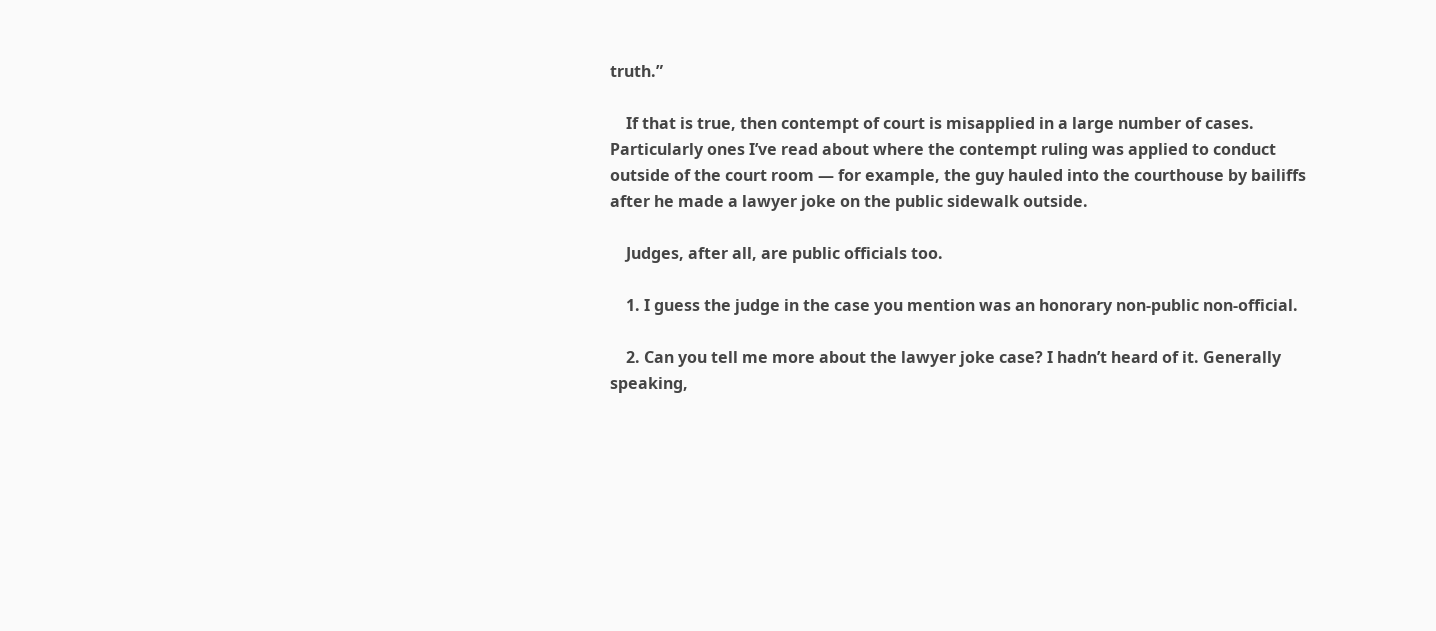truth.”

    If that is true, then contempt of court is misapplied in a large number of cases. Particularly ones I’ve read about where the contempt ruling was applied to conduct outside of the court room — for example, the guy hauled into the courthouse by bailiffs after he made a lawyer joke on the public sidewalk outside.

    Judges, after all, are public officials too.

    1. I guess the judge in the case you mention was an honorary non-public non-official.

    2. Can you tell me more about the lawyer joke case? I hadn’t heard of it. Generally speaking,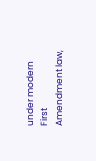under modern First Amendment law,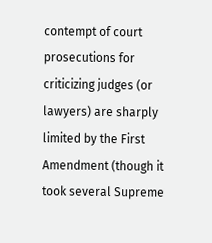contempt of court prosecutions for criticizing judges (or lawyers) are sharply limited by the First Amendment (though it took several Supreme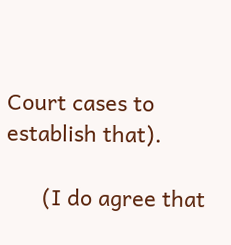Court cases to establish that).

      (I do agree that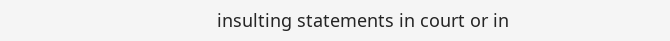insulting statements in court or in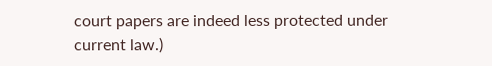court papers are indeed less protected under current law.)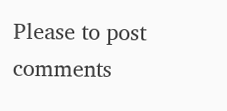Please to post comments